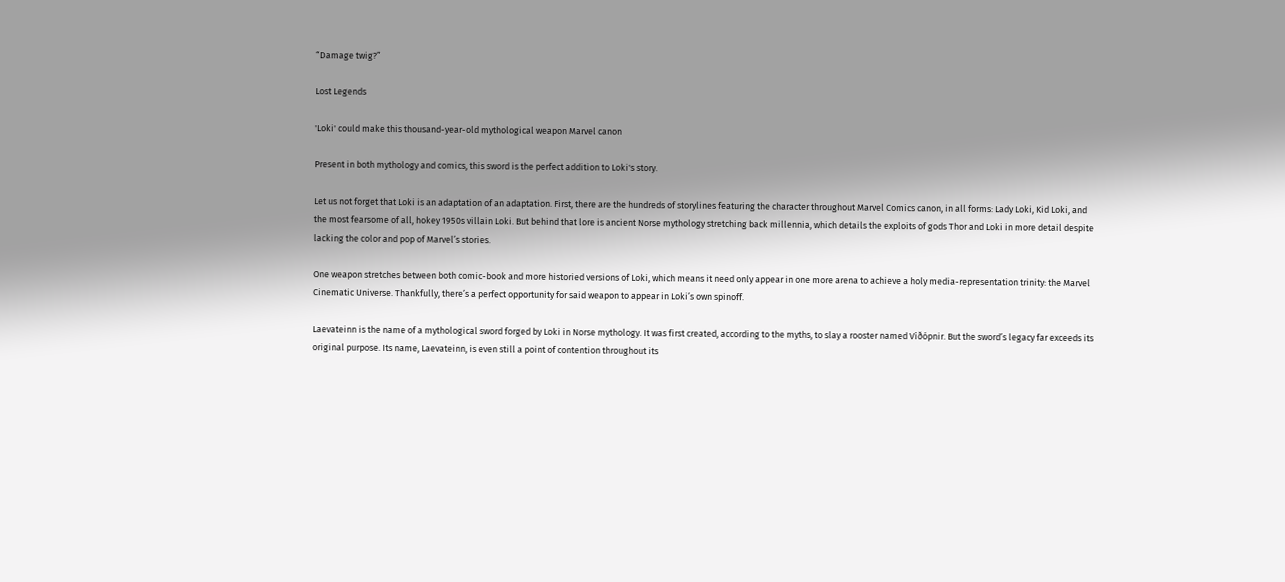“Damage twig?”

Lost Legends

'Loki' could make this thousand-year-old mythological weapon Marvel canon

Present in both mythology and comics, this sword is the perfect addition to Loki's story.

Let us not forget that Loki is an adaptation of an adaptation. First, there are the hundreds of storylines featuring the character throughout Marvel Comics canon, in all forms: Lady Loki, Kid Loki, and the most fearsome of all, hokey 1950s villain Loki. But behind that lore is ancient Norse mythology stretching back millennia, which details the exploits of gods Thor and Loki in more detail despite lacking the color and pop of Marvel’s stories.

One weapon stretches between both comic-book and more historied versions of Loki, which means it need only appear in one more arena to achieve a holy media-representation trinity: the Marvel Cinematic Universe. Thankfully, there’s a perfect opportunity for said weapon to appear in Loki’s own spinoff.

Laevateinn is the name of a mythological sword forged by Loki in Norse mythology. It was first created, according to the myths, to slay a rooster named Víðópnir. But the sword’s legacy far exceeds its original purpose. Its name, Laevateinn, is even still a point of contention throughout its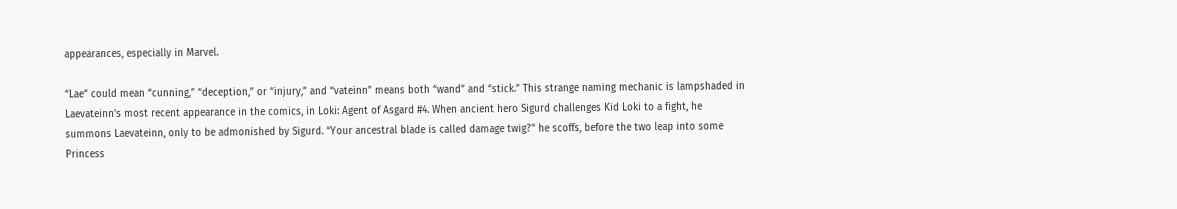appearances, especially in Marvel.

“Lae” could mean “cunning,” “deception,” or “injury,” and “vateinn” means both “wand” and “stick.” This strange naming mechanic is lampshaded in Laevateinn’s most recent appearance in the comics, in Loki: Agent of Asgard #4. When ancient hero Sigurd challenges Kid Loki to a fight, he summons Laevateinn, only to be admonished by Sigurd. “Your ancestral blade is called damage twig?” he scoffs, before the two leap into some Princess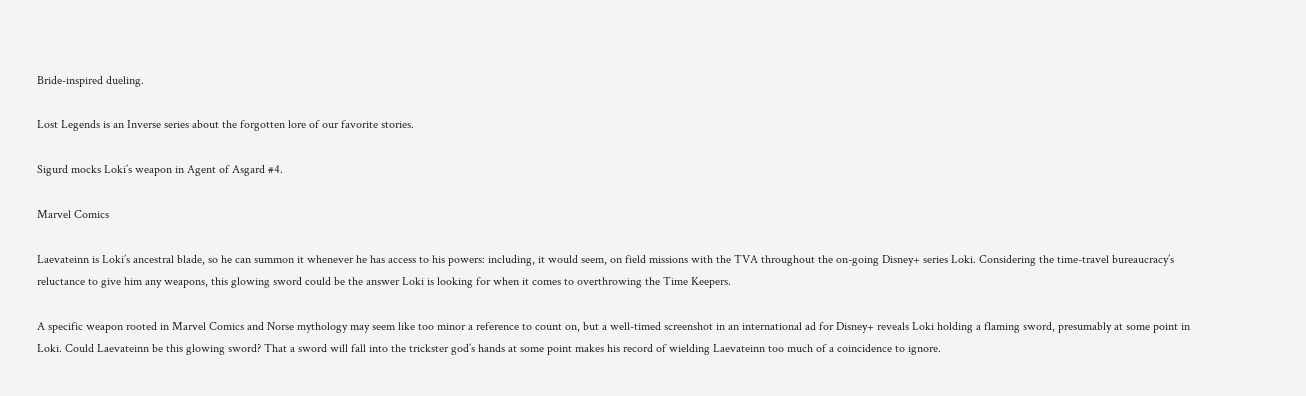Bride-inspired dueling.

Lost Legends is an Inverse series about the forgotten lore of our favorite stories.

Sigurd mocks Loki’s weapon in Agent of Asgard #4.

Marvel Comics

Laevateinn is Loki’s ancestral blade, so he can summon it whenever he has access to his powers: including, it would seem, on field missions with the TVA throughout the on-going Disney+ series Loki. Considering the time-travel bureaucracy’s reluctance to give him any weapons, this glowing sword could be the answer Loki is looking for when it comes to overthrowing the Time Keepers.

A specific weapon rooted in Marvel Comics and Norse mythology may seem like too minor a reference to count on, but a well-timed screenshot in an international ad for Disney+ reveals Loki holding a flaming sword, presumably at some point in Loki. Could Laevateinn be this glowing sword? That a sword will fall into the trickster god’s hands at some point makes his record of wielding Laevateinn too much of a coincidence to ignore.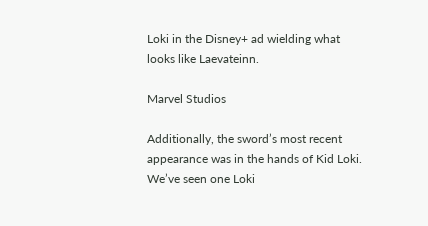Loki in the Disney+ ad wielding what looks like Laevateinn.

Marvel Studios

Additionally, the sword’s most recent appearance was in the hands of Kid Loki. We’ve seen one Loki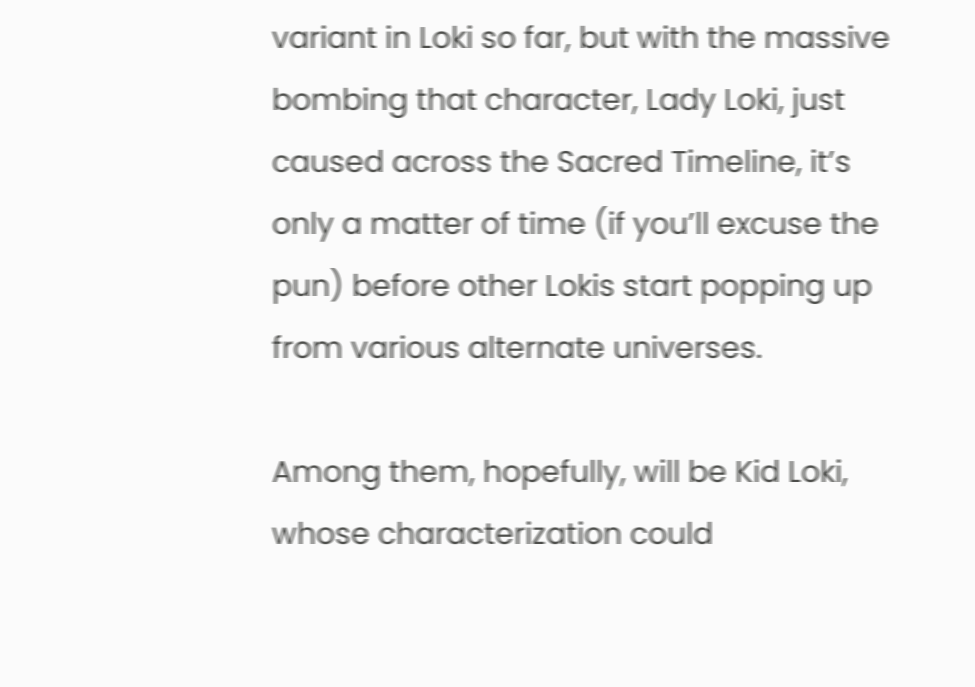variant in Loki so far, but with the massive bombing that character, Lady Loki, just caused across the Sacred Timeline, it’s only a matter of time (if you’ll excuse the pun) before other Lokis start popping up from various alternate universes.

Among them, hopefully, will be Kid Loki, whose characterization could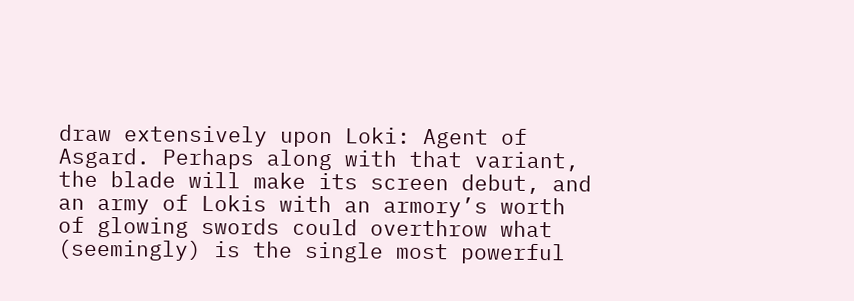draw extensively upon Loki: Agent of Asgard. Perhaps along with that variant, the blade will make its screen debut, and an army of Lokis with an armory’s worth of glowing swords could overthrow what (seemingly) is the single most powerful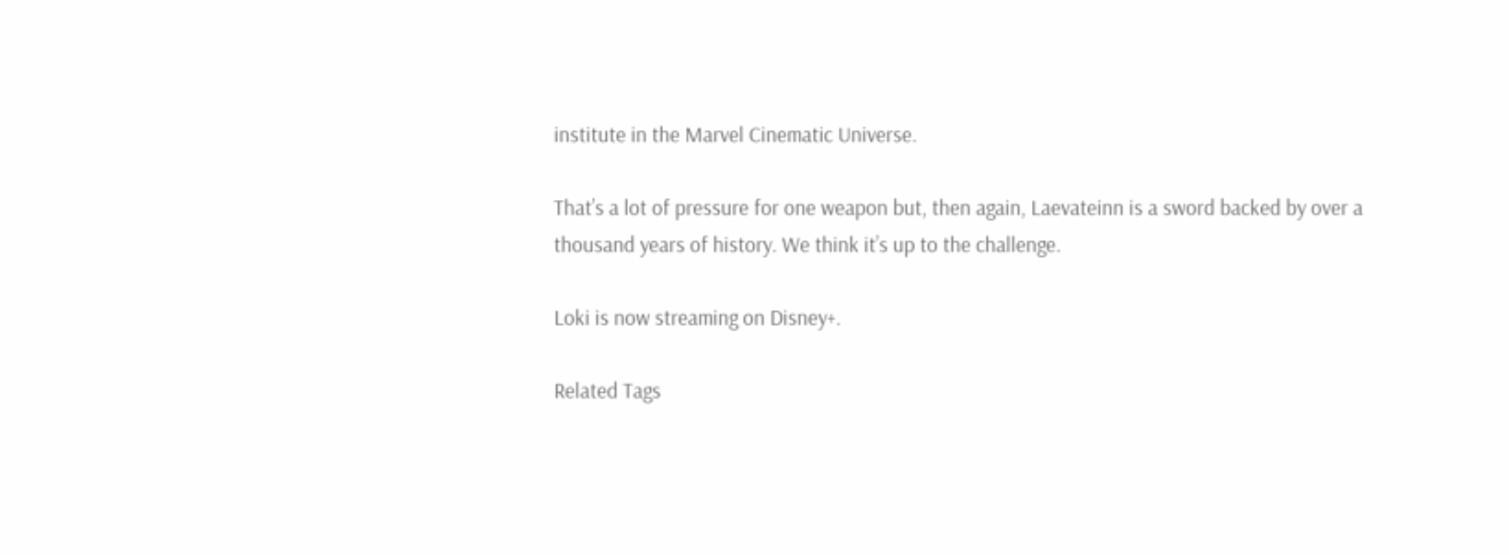institute in the Marvel Cinematic Universe.

That’s a lot of pressure for one weapon but, then again, Laevateinn is a sword backed by over a thousand years of history. We think it’s up to the challenge.

Loki is now streaming on Disney+.

Related Tags